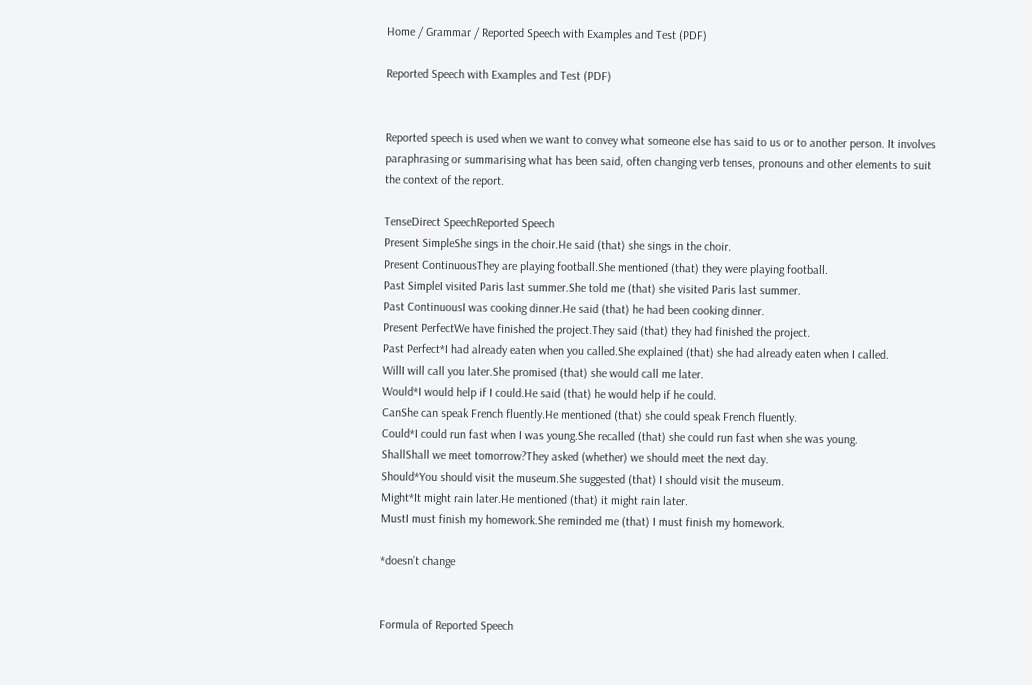Home / Grammar / Reported Speech with Examples and Test (PDF)

Reported Speech with Examples and Test (PDF)


Reported speech is used when we want to convey what someone else has said to us or to another person. It involves paraphrasing or summarising what has been said, often changing verb tenses, pronouns and other elements to suit the context of the report.

TenseDirect SpeechReported Speech
Present SimpleShe sings in the choir.He said (that) she sings in the choir.
Present ContinuousThey are playing football.She mentioned (that) they were playing football.
Past SimpleI visited Paris last summer.She told me (that) she visited Paris last summer.
Past ContinuousI was cooking dinner.He said (that) he had been cooking dinner.
Present PerfectWe have finished the project.They said (that) they had finished the project.
Past Perfect*I had already eaten when you called.She explained (that) she had already eaten when I called.
WillI will call you later.She promised (that) she would call me later.
Would*I would help if I could.He said (that) he would help if he could.
CanShe can speak French fluently.He mentioned (that) she could speak French fluently.
Could*I could run fast when I was young.She recalled (that) she could run fast when she was young.
ShallShall we meet tomorrow?They asked (whether) we should meet the next day.
Should*You should visit the museum.She suggested (that) I should visit the museum.
Might*It might rain later.He mentioned (that) it might rain later.
MustI must finish my homework.She reminded me (that) I must finish my homework.

*doesn’t change


Formula of Reported Speech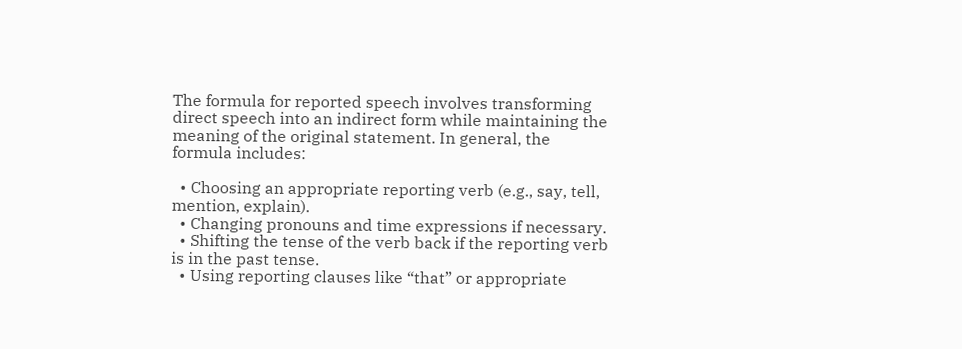The formula for reported speech involves transforming direct speech into an indirect form while maintaining the meaning of the original statement. In general, the formula includes:

  • Choosing an appropriate reporting verb (e.g., say, tell, mention, explain).
  • Changing pronouns and time expressions if necessary.
  • Shifting the tense of the verb back if the reporting verb is in the past tense.
  • Using reporting clauses like “that” or appropriate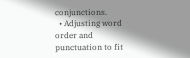conjunctions.
  • Adjusting word order and punctuation to fit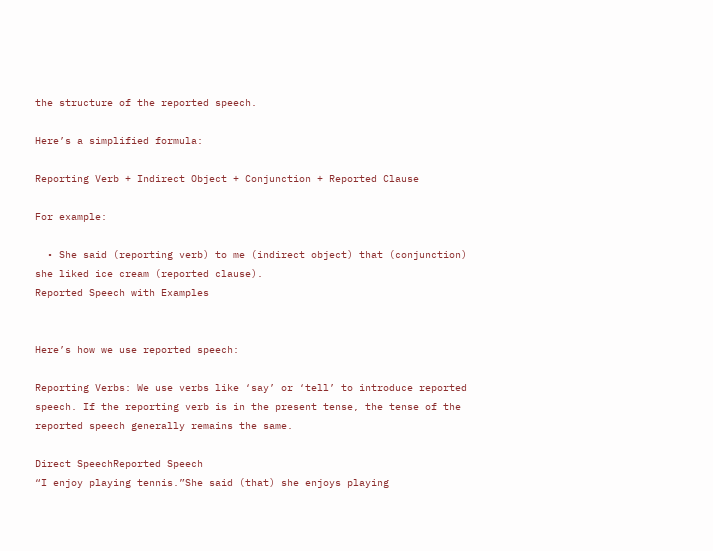the structure of the reported speech.

Here’s a simplified formula:

Reporting Verb + Indirect Object + Conjunction + Reported Clause

For example:

  • She said (reporting verb) to me (indirect object) that (conjunction) she liked ice cream (reported clause).
Reported Speech with Examples


Here’s how we use reported speech:

Reporting Verbs: We use verbs like ‘say’ or ‘tell’ to introduce reported speech. If the reporting verb is in the present tense, the tense of the reported speech generally remains the same.

Direct SpeechReported Speech
“I enjoy playing tennis.”She said (that) she enjoys playing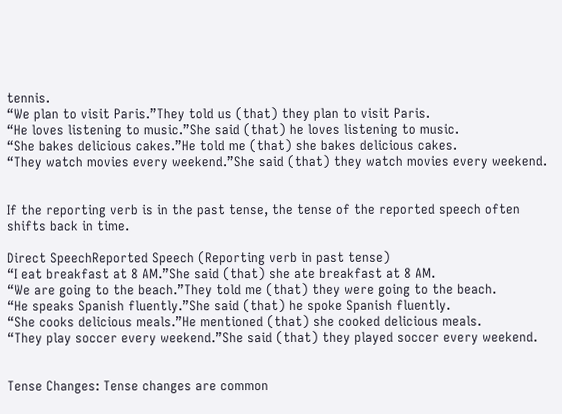tennis.
“We plan to visit Paris.”They told us (that) they plan to visit Paris.
“He loves listening to music.”She said (that) he loves listening to music.
“She bakes delicious cakes.”He told me (that) she bakes delicious cakes.
“They watch movies every weekend.”She said (that) they watch movies every weekend.


If the reporting verb is in the past tense, the tense of the reported speech often shifts back in time.

Direct SpeechReported Speech (Reporting verb in past tense)
“I eat breakfast at 8 AM.”She said (that) she ate breakfast at 8 AM.
“We are going to the beach.”They told me (that) they were going to the beach.
“He speaks Spanish fluently.”She said (that) he spoke Spanish fluently.
“She cooks delicious meals.”He mentioned (that) she cooked delicious meals.
“They play soccer every weekend.”She said (that) they played soccer every weekend.


Tense Changes: Tense changes are common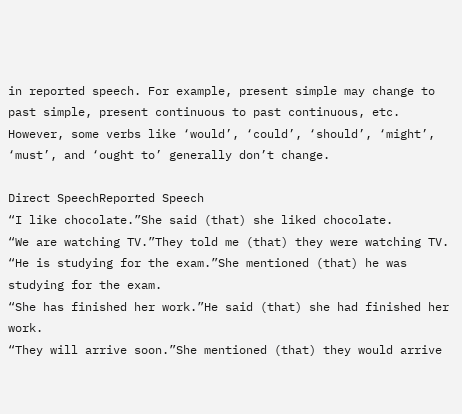in reported speech. For example, present simple may change to past simple, present continuous to past continuous, etc. However, some verbs like ‘would’, ‘could’, ‘should’, ‘might’, ‘must’, and ‘ought to’ generally don’t change.

Direct SpeechReported Speech
“I like chocolate.”She said (that) she liked chocolate.
“We are watching TV.”They told me (that) they were watching TV.
“He is studying for the exam.”She mentioned (that) he was studying for the exam.
“She has finished her work.”He said (that) she had finished her work.
“They will arrive soon.”She mentioned (that) they would arrive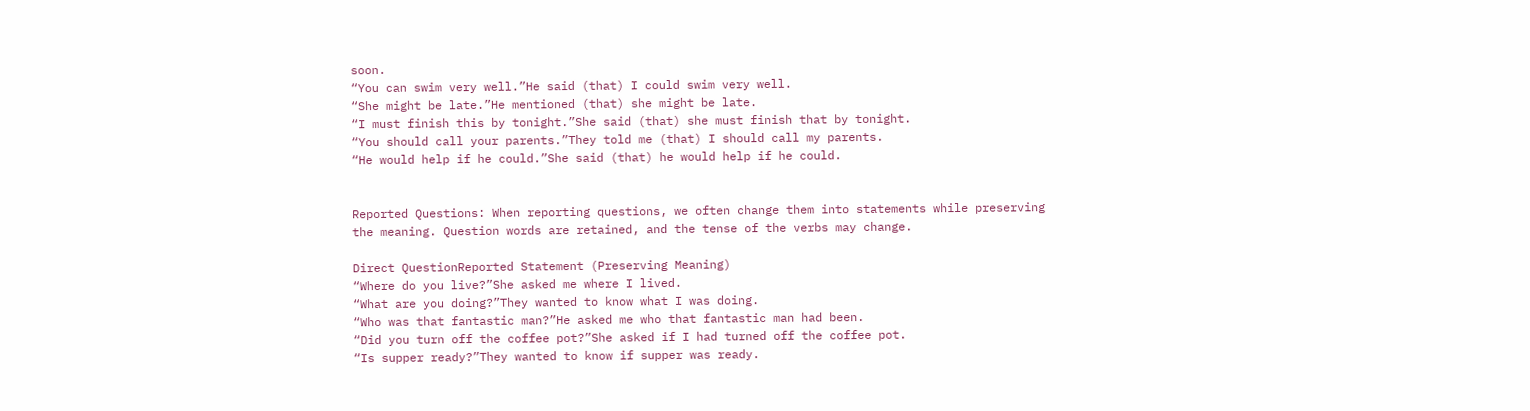soon.
“You can swim very well.”He said (that) I could swim very well.
“She might be late.”He mentioned (that) she might be late.
“I must finish this by tonight.”She said (that) she must finish that by tonight.
“You should call your parents.”They told me (that) I should call my parents.
“He would help if he could.”She said (that) he would help if he could.


Reported Questions: When reporting questions, we often change them into statements while preserving the meaning. Question words are retained, and the tense of the verbs may change.

Direct QuestionReported Statement (Preserving Meaning)
“Where do you live?”She asked me where I lived.
“What are you doing?”They wanted to know what I was doing.
“Who was that fantastic man?”He asked me who that fantastic man had been.
“Did you turn off the coffee pot?”She asked if I had turned off the coffee pot.
“Is supper ready?”They wanted to know if supper was ready.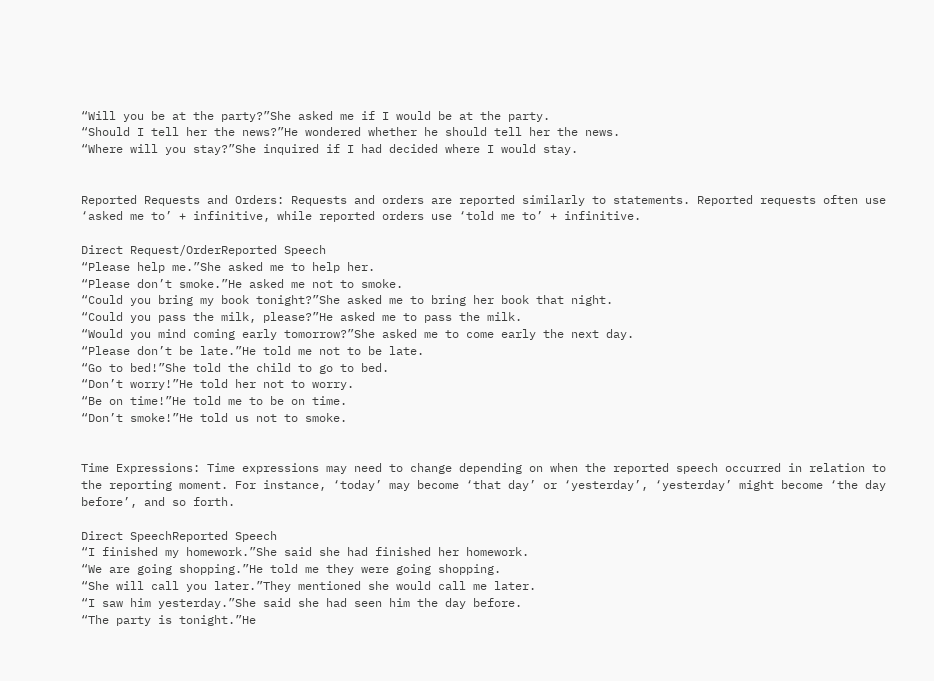“Will you be at the party?”She asked me if I would be at the party.
“Should I tell her the news?”He wondered whether he should tell her the news.
“Where will you stay?”She inquired if I had decided where I would stay.


Reported Requests and Orders: Requests and orders are reported similarly to statements. Reported requests often use ‘asked me to’ + infinitive, while reported orders use ‘told me to’ + infinitive.

Direct Request/OrderReported Speech
“Please help me.”She asked me to help her.
“Please don’t smoke.”He asked me not to smoke.
“Could you bring my book tonight?”She asked me to bring her book that night.
“Could you pass the milk, please?”He asked me to pass the milk.
“Would you mind coming early tomorrow?”She asked me to come early the next day.
“Please don’t be late.”He told me not to be late.
“Go to bed!”She told the child to go to bed.
“Don’t worry!”He told her not to worry.
“Be on time!”He told me to be on time.
“Don’t smoke!”He told us not to smoke.


Time Expressions: Time expressions may need to change depending on when the reported speech occurred in relation to the reporting moment. For instance, ‘today’ may become ‘that day’ or ‘yesterday’, ‘yesterday’ might become ‘the day before’, and so forth.

Direct SpeechReported Speech
“I finished my homework.”She said she had finished her homework.
“We are going shopping.”He told me they were going shopping.
“She will call you later.”They mentioned she would call me later.
“I saw him yesterday.”She said she had seen him the day before.
“The party is tonight.”He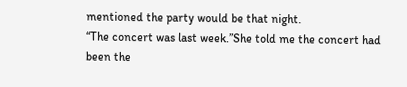mentioned the party would be that night.
“The concert was last week.”She told me the concert had been the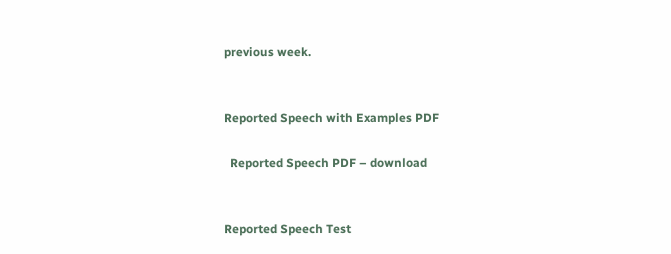previous week.


Reported Speech with Examples PDF

  Reported Speech PDF – download


Reported Speech Test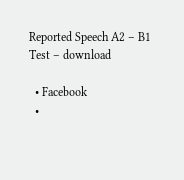Reported Speech A2 – B1 Test – download

  • Facebook
  •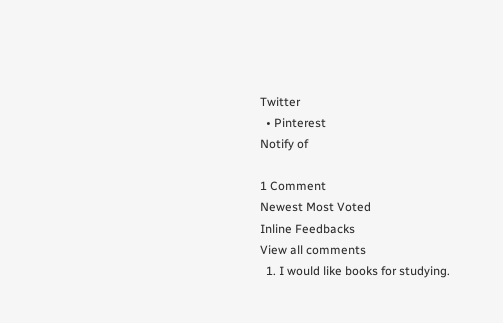Twitter
  • Pinterest
Notify of

1 Comment
Newest Most Voted
Inline Feedbacks
View all comments
  1. I would like books for studying.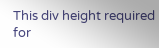This div height required for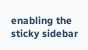enabling the sticky sidebar